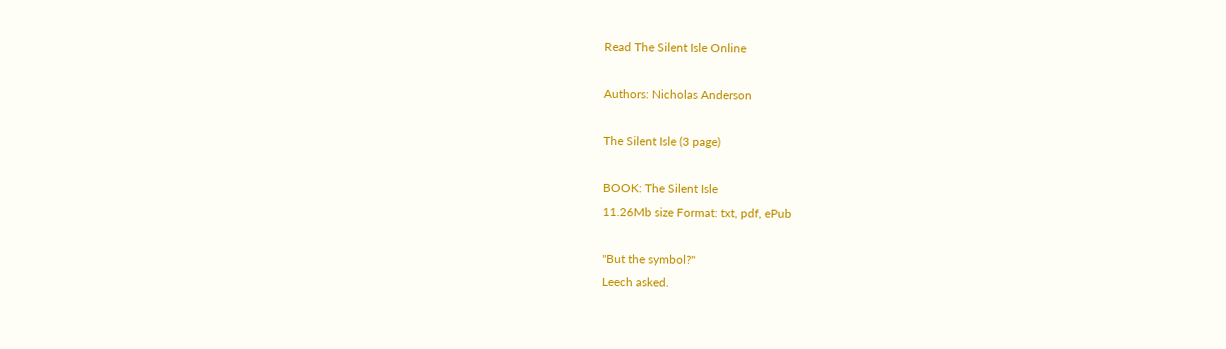Read The Silent Isle Online

Authors: Nicholas Anderson

The Silent Isle (3 page)

BOOK: The Silent Isle
11.26Mb size Format: txt, pdf, ePub

"But the symbol?"
Leech asked.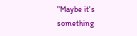"Maybe it's
something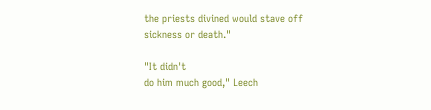the priests divined would stave off sickness or death."

"It didn't
do him much good," Leech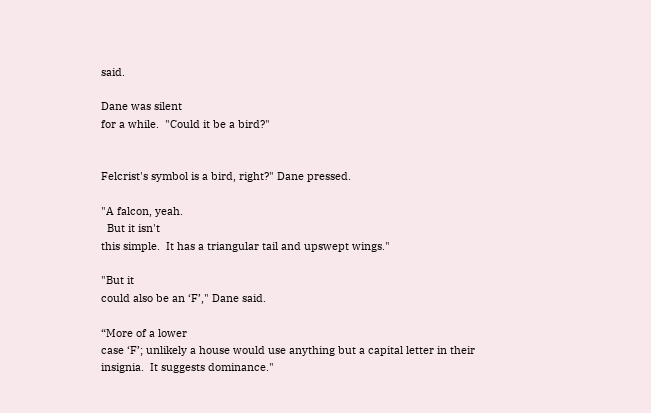said.

Dane was silent
for a while.  "Could it be a bird?"


Felcrist's symbol is a bird, right?" Dane pressed.

"A falcon, yeah.
  But it isn't
this simple.  It has a triangular tail and upswept wings."

"But it
could also be an ‘F’," Dane said.

“More of a lower
case ‘F’; unlikely a house would use anything but a capital letter in their
insignia.  It suggests dominance."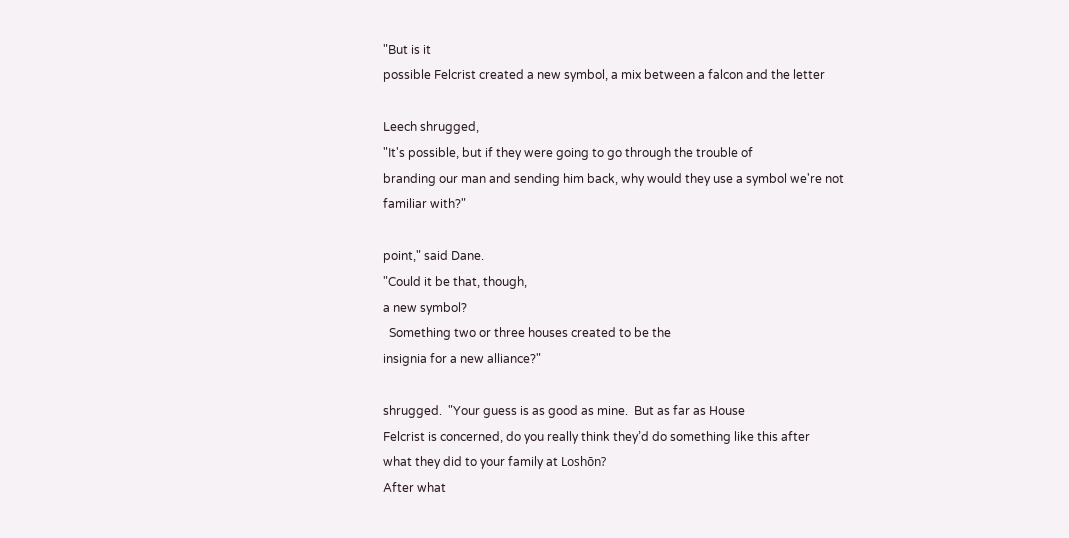"But is it
possible Felcrist created a new symbol, a mix between a falcon and the letter

Leech shrugged,
"It's possible, but if they were going to go through the trouble of
branding our man and sending him back, why would they use a symbol we're not
familiar with?"

point," said Dane.
"Could it be that, though,
a new symbol?
  Something two or three houses created to be the
insignia for a new alliance?"

shrugged.  "Your guess is as good as mine.  But as far as House
Felcrist is concerned, do you really think they’d do something like this after
what they did to your family at Loshōn?
After what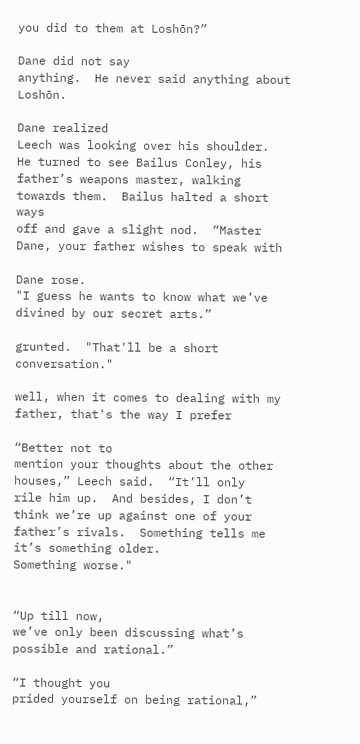you did to them at Loshōn?”

Dane did not say
anything.  He never said anything about Loshōn.

Dane realized
Leech was looking over his shoulder.  He turned to see Bailus Conley, his
father’s weapons master, walking towards them.  Bailus halted a short ways
off and gave a slight nod.  “Master Dane, your father wishes to speak with

Dane rose.
"I guess he wants to know what we’ve divined by our secret arts.”

grunted.  "That'll be a short conversation."

well, when it comes to dealing with my father, that's the way I prefer

“Better not to
mention your thoughts about the other houses,” Leech said.  “It’ll only
rile him up.  And besides, I don’t think we’re up against one of your
father’s rivals.  Something tells me it’s something older.
Something worse."


“Up till now,
we’ve only been discussing what’s possible and rational.”

“I thought you
prided yourself on being rational,”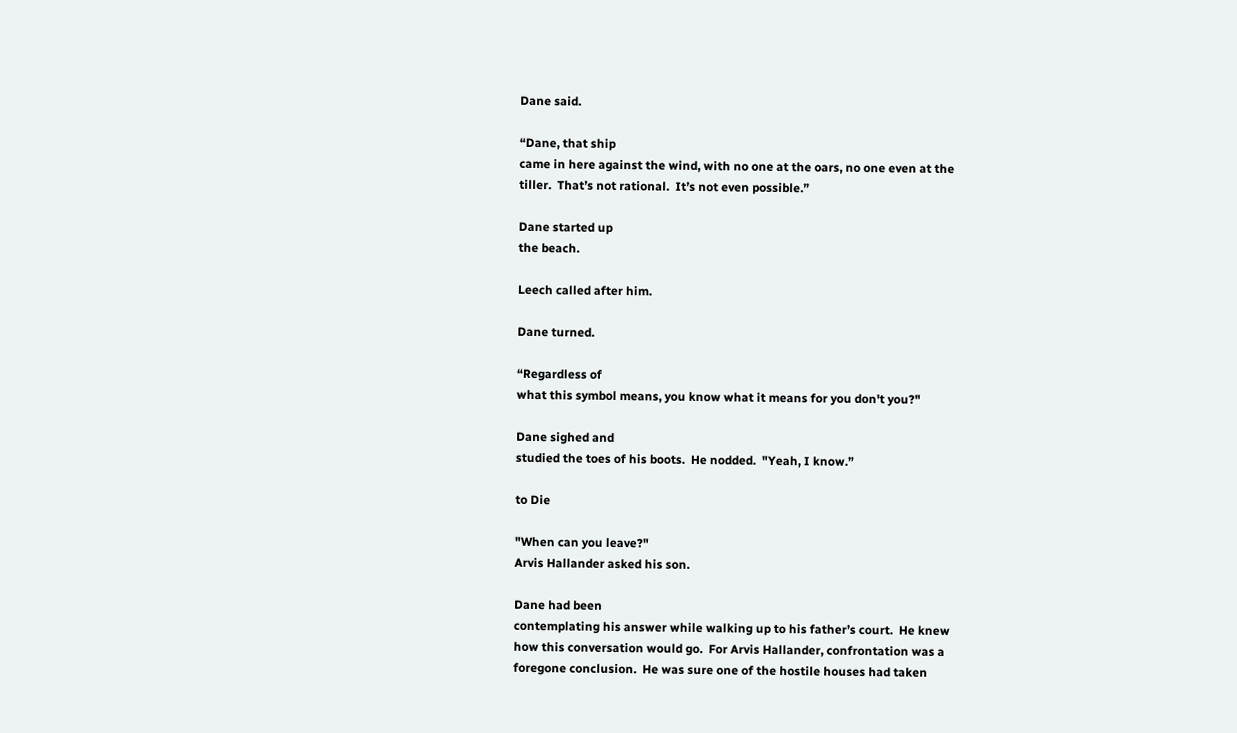Dane said.

“Dane, that ship
came in here against the wind, with no one at the oars, no one even at the
tiller.  That’s not rational.  It’s not even possible.”

Dane started up
the beach.

Leech called after him.

Dane turned.

“Regardless of
what this symbol means, you know what it means for you don't you?"

Dane sighed and
studied the toes of his boots.  He nodded.  "Yeah, I know.”

to Die

"When can you leave?"
Arvis Hallander asked his son.

Dane had been
contemplating his answer while walking up to his father’s court.  He knew
how this conversation would go.  For Arvis Hallander, confrontation was a
foregone conclusion.  He was sure one of the hostile houses had taken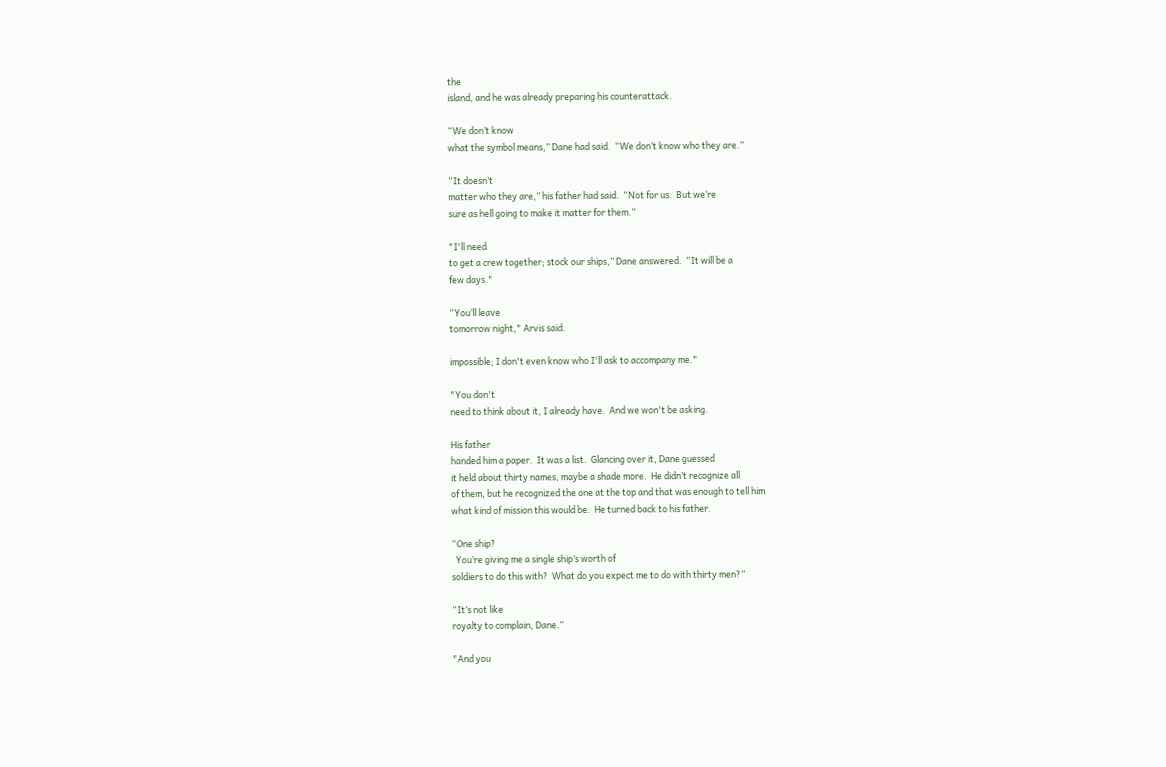the
island, and he was already preparing his counterattack.

“We don’t know
what the symbol means,” Dane had said.  “We don’t know who they are.”

“It doesn’t
matter who they are,” his father had said.  “Not for us.  But we’re
sure as hell going to make it matter for them.”

"I'll need
to get a crew together; stock our ships,” Dane answered.  “It will be a
few days."

“You’ll leave
tomorrow night," Arvis said.

impossible; I don't even know who I'll ask to accompany me."

"You don't
need to think about it, I already have.  And we won't be asking.

His father
handed him a paper.  It was a list.  Glancing over it, Dane guessed
it held about thirty names, maybe a shade more.  He didn’t recognize all
of them, but he recognized the one at the top and that was enough to tell him
what kind of mission this would be.  He turned back to his father.

“One ship?
  You’re giving me a single ship’s worth of
soldiers to do this with?  What do you expect me to do with thirty men?”

“It’s not like
royalty to complain, Dane.”

"And you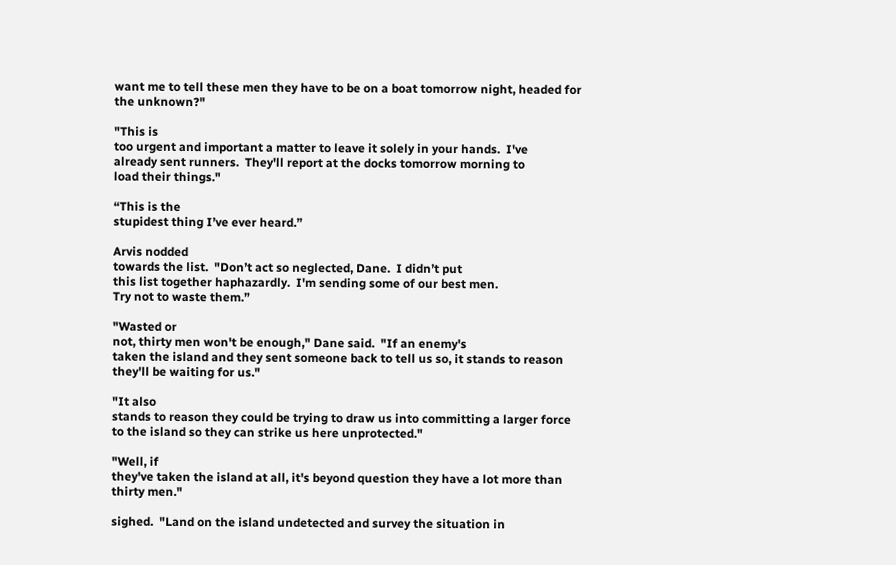want me to tell these men they have to be on a boat tomorrow night, headed for
the unknown?"

"This is
too urgent and important a matter to leave it solely in your hands.  I've
already sent runners.  They'll report at the docks tomorrow morning to
load their things."

“This is the
stupidest thing I’ve ever heard.”

Arvis nodded
towards the list.  "Don’t act so neglected, Dane.  I didn’t put
this list together haphazardly.  I'm sending some of our best men.
Try not to waste them.”

"Wasted or
not, thirty men won't be enough," Dane said.  "If an enemy's
taken the island and they sent someone back to tell us so, it stands to reason
they'll be waiting for us."

"It also
stands to reason they could be trying to draw us into committing a larger force
to the island so they can strike us here unprotected."

"Well, if
they've taken the island at all, it's beyond question they have a lot more than
thirty men."

sighed.  "Land on the island undetected and survey the situation in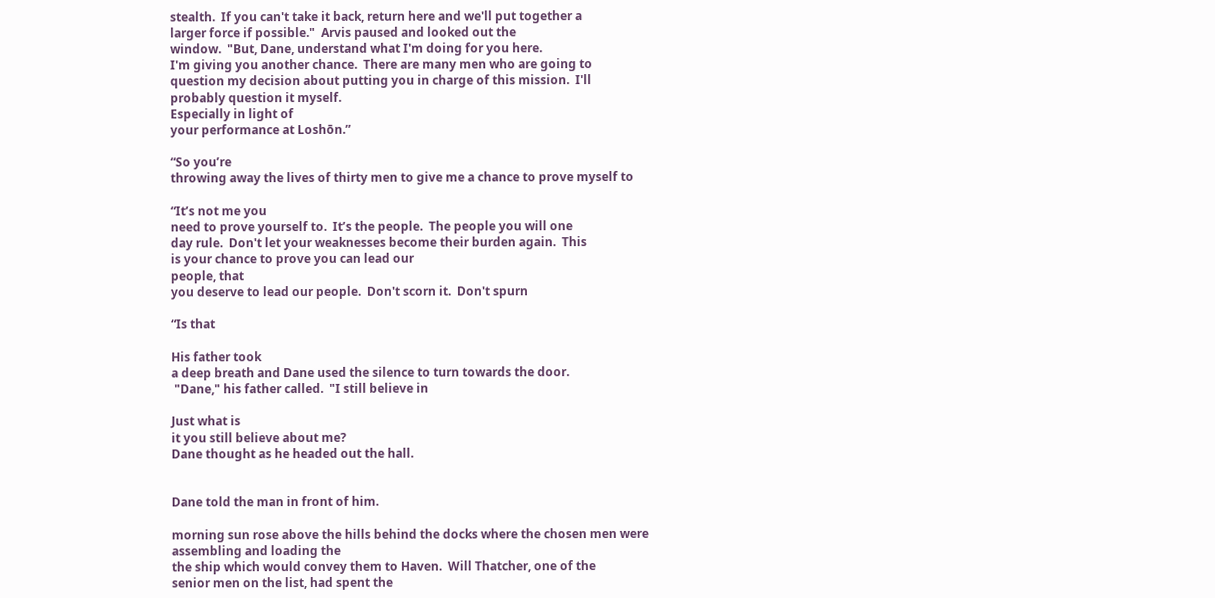stealth.  If you can't take it back, return here and we'll put together a
larger force if possible."  Arvis paused and looked out the
window.  "But, Dane, understand what I'm doing for you here.
I'm giving you another chance.  There are many men who are going to
question my decision about putting you in charge of this mission.  I'll
probably question it myself.
Especially in light of
your performance at Loshōn.”

“So you’re
throwing away the lives of thirty men to give me a chance to prove myself to

“It’s not me you
need to prove yourself to.  It’s the people.  The people you will one
day rule.  Don't let your weaknesses become their burden again.  This
is your chance to prove you can lead our
people, that
you deserve to lead our people.  Don't scorn it.  Don't spurn

“Is that

His father took
a deep breath and Dane used the silence to turn towards the door.
 "Dane," his father called.  "I still believe in

Just what is
it you still believe about me?
Dane thought as he headed out the hall.


Dane told the man in front of him.

morning sun rose above the hills behind the docks where the chosen men were
assembling and loading the
the ship which would convey them to Haven.  Will Thatcher, one of the
senior men on the list, had spent the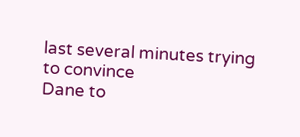last several minutes trying to convince
Dane to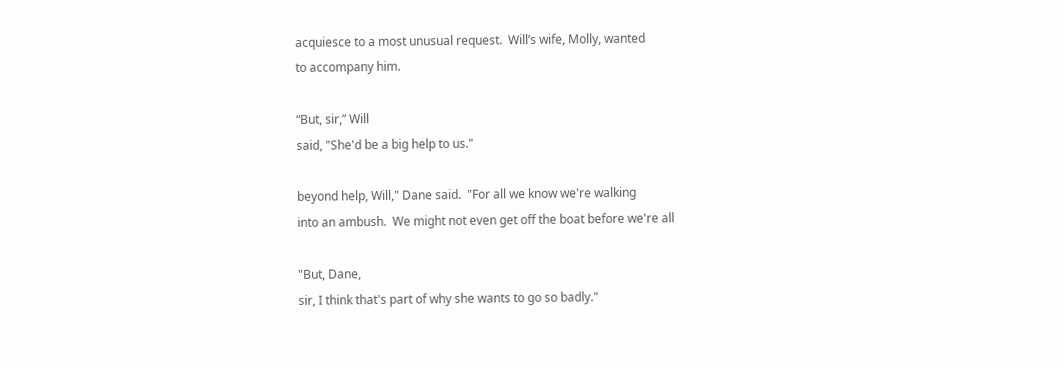acquiesce to a most unusual request.  Will’s wife, Molly, wanted
to accompany him.

“But, sir,” Will
said, "She'd be a big help to us."

beyond help, Will," Dane said.  "For all we know we're walking
into an ambush.  We might not even get off the boat before we're all

"But, Dane,
sir, I think that's part of why she wants to go so badly."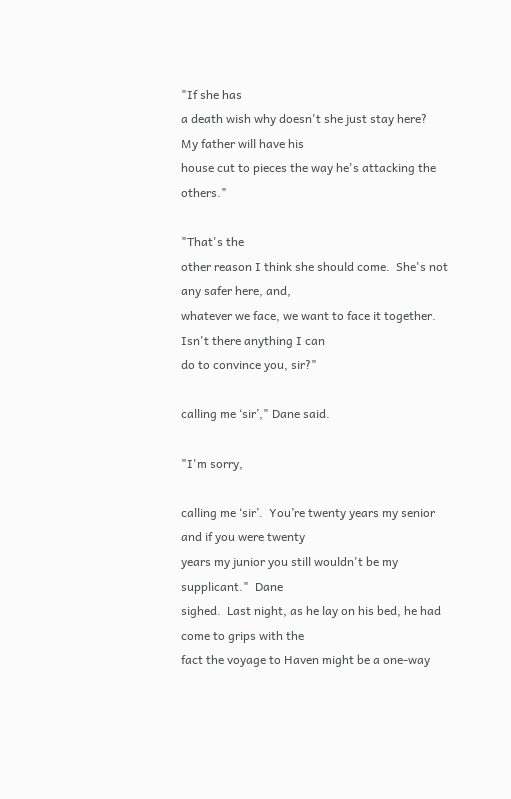"If she has
a death wish why doesn't she just stay here?  My father will have his
house cut to pieces the way he's attacking the others."

"That's the
other reason I think she should come.  She's not any safer here, and,
whatever we face, we want to face it together.  Isn't there anything I can
do to convince you, sir?"

calling me ‘sir’," Dane said.

"I'm sorry,

calling me ‘sir’.  You’re twenty years my senior and if you were twenty
years my junior you still wouldn't be my supplicant."  Dane
sighed.  Last night, as he lay on his bed, he had come to grips with the
fact the voyage to Haven might be a one-way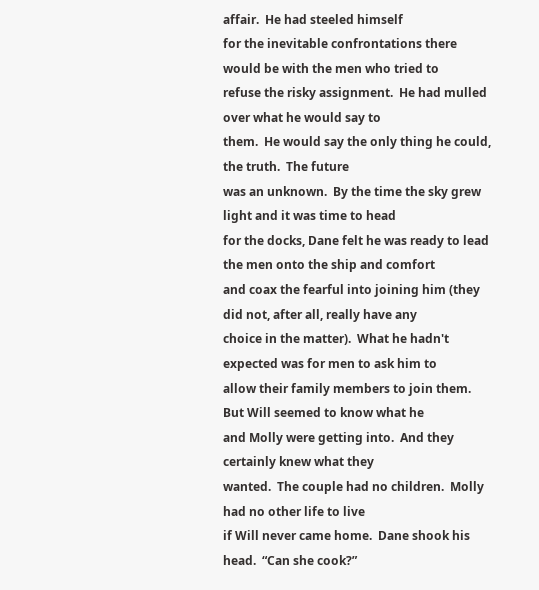affair.  He had steeled himself
for the inevitable confrontations there would be with the men who tried to
refuse the risky assignment.  He had mulled over what he would say to
them.  He would say the only thing he could, the truth.  The future
was an unknown.  By the time the sky grew light and it was time to head
for the docks, Dane felt he was ready to lead the men onto the ship and comfort
and coax the fearful into joining him (they did not, after all, really have any
choice in the matter).  What he hadn't expected was for men to ask him to
allow their family members to join them.  But Will seemed to know what he
and Molly were getting into.  And they certainly knew what they
wanted.  The couple had no children.  Molly had no other life to live
if Will never came home.  Dane shook his head.  “Can she cook?”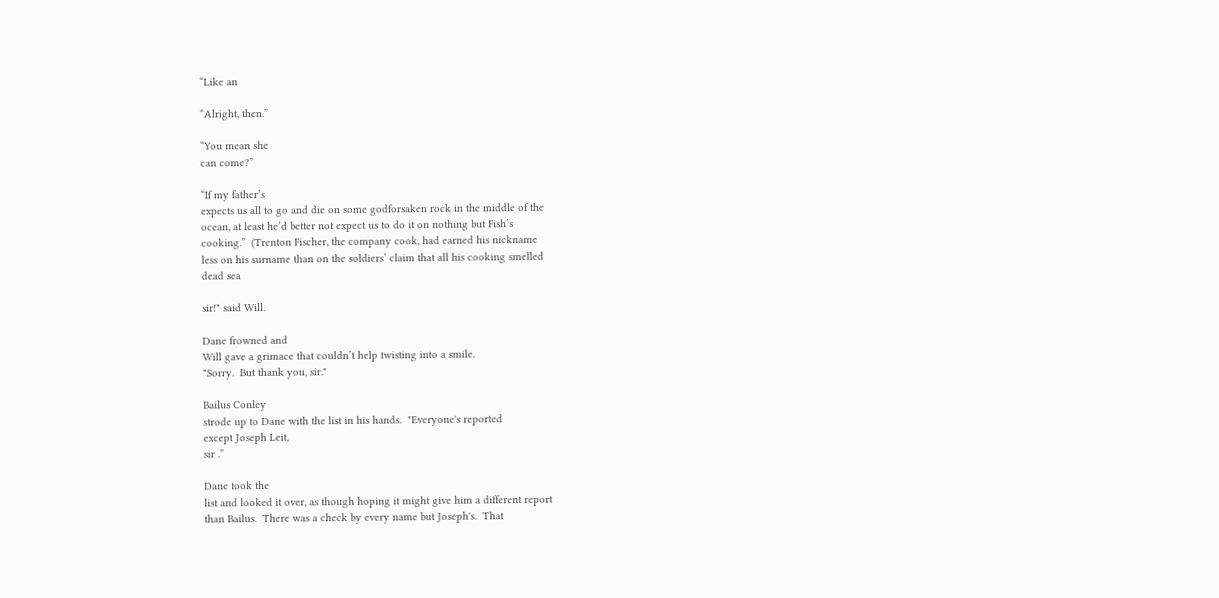“Like an

“Alright, then.”

“You mean she
can come?”

“If my father’s
expects us all to go and die on some godforsaken rock in the middle of the
ocean, at least he’d better not expect us to do it on nothing but Fish’s
cooking.”  (Trenton Fischer, the company cook, had earned his nickname
less on his surname than on the soldiers’ claim that all his cooking smelled
dead sea

sir!" said Will.

Dane frowned and
Will gave a grimace that couldn’t help twisting into a smile.
"Sorry.  But thank you, sir."

Bailus Conley
strode up to Dane with the list in his hands.  "Everyone's reported
except Joseph Leit,
sir .”

Dane took the
list and looked it over, as though hoping it might give him a different report
than Bailus.  There was a check by every name but Joseph's.  That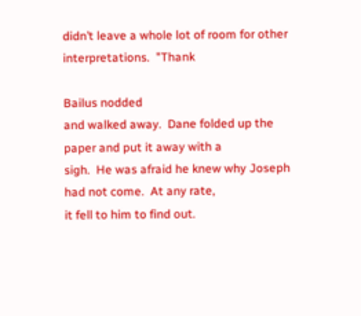didn’t leave a whole lot of room for other interpretations.  "Thank

Bailus nodded
and walked away.  Dane folded up the paper and put it away with a
sigh.  He was afraid he knew why Joseph had not come.  At any rate,
it fell to him to find out.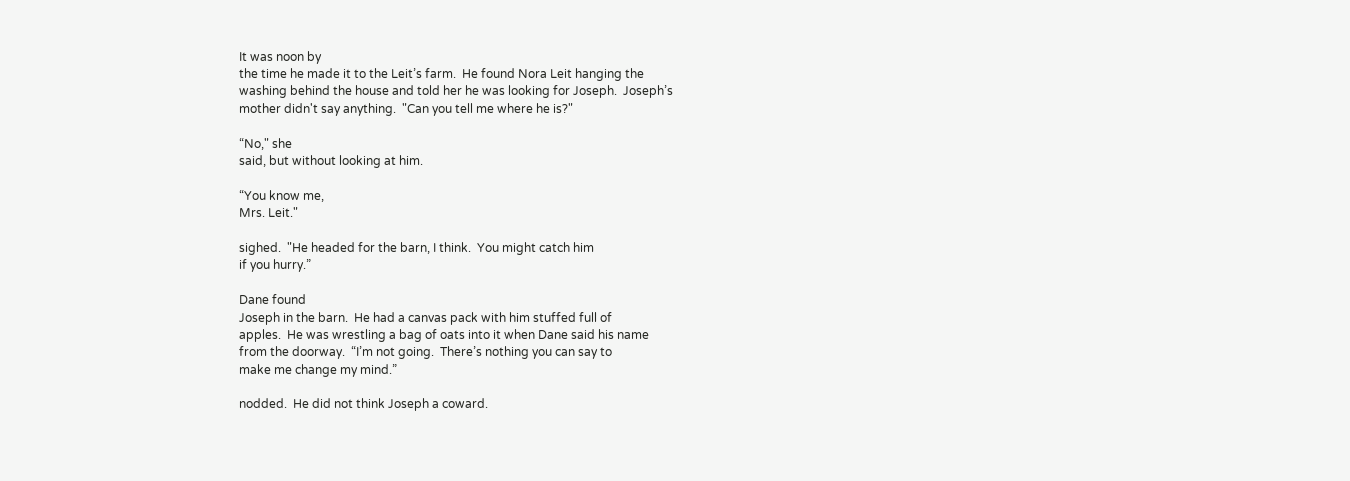It was noon by
the time he made it to the Leit’s farm.  He found Nora Leit hanging the
washing behind the house and told her he was looking for Joseph.  Joseph’s
mother didn't say anything.  "Can you tell me where he is?"

“No," she
said, but without looking at him.

“You know me,
Mrs. Leit."

sighed.  "He headed for the barn, I think.  You might catch him
if you hurry.”

Dane found
Joseph in the barn.  He had a canvas pack with him stuffed full of
apples.  He was wrestling a bag of oats into it when Dane said his name
from the doorway.  “I’m not going.  There’s nothing you can say to
make me change my mind.”

nodded.  He did not think Joseph a coward.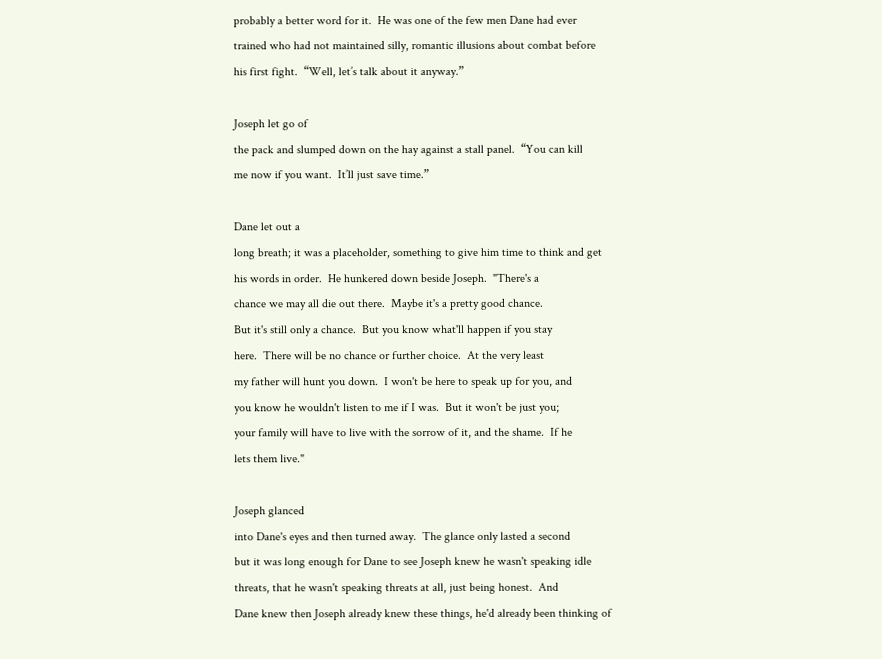probably a better word for it.  He was one of the few men Dane had ever
trained who had not maintained silly, romantic illusions about combat before
his first fight.  “Well, let’s talk about it anyway.”

Joseph let go of
the pack and slumped down on the hay against a stall panel.  “You can kill
me now if you want.  It’ll just save time.”

Dane let out a
long breath; it was a placeholder, something to give him time to think and get
his words in order.  He hunkered down beside Joseph.  "There's a
chance we may all die out there.  Maybe it's a pretty good chance.
But it's still only a chance.  But you know what'll happen if you stay
here.  There will be no chance or further choice.  At the very least
my father will hunt you down.  I won't be here to speak up for you, and
you know he wouldn't listen to me if I was.  But it won't be just you;
your family will have to live with the sorrow of it, and the shame.  If he
lets them live."

Joseph glanced
into Dane's eyes and then turned away.  The glance only lasted a second
but it was long enough for Dane to see Joseph knew he wasn't speaking idle
threats, that he wasn't speaking threats at all, just being honest.  And
Dane knew then Joseph already knew these things, he'd already been thinking of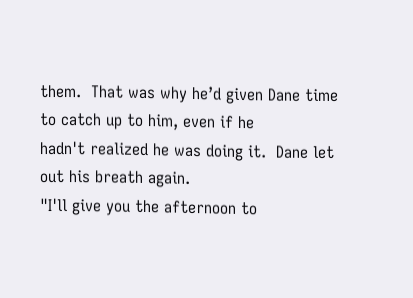them.  That was why he’d given Dane time to catch up to him, even if he
hadn't realized he was doing it.  Dane let out his breath again.
"I'll give you the afternoon to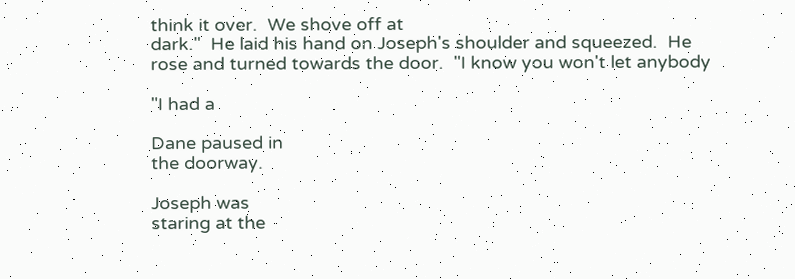think it over.  We shove off at
dark."  He laid his hand on Joseph's shoulder and squeezed.  He
rose and turned towards the door.  "I know you won't let anybody

"I had a

Dane paused in
the doorway.

Joseph was
staring at the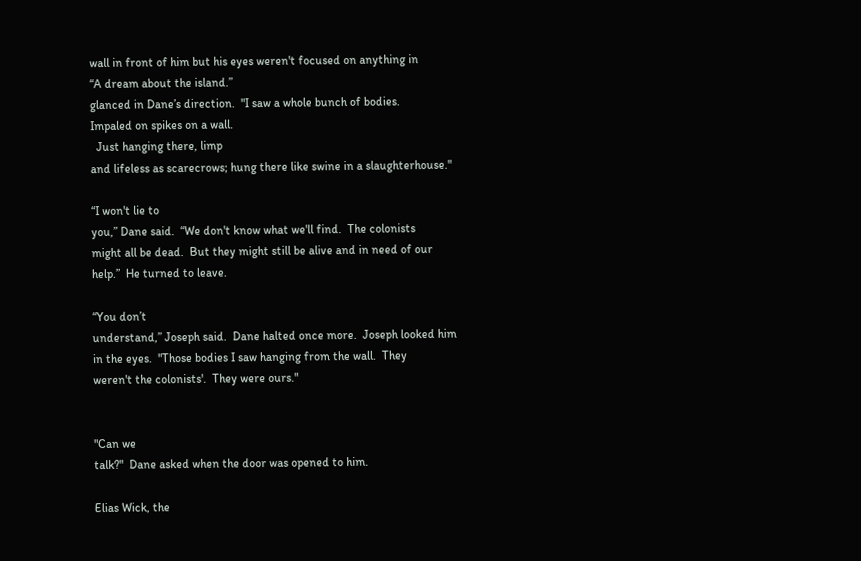wall in front of him but his eyes weren't focused on anything in
“A dream about the island.”
glanced in Dane’s direction.  "I saw a whole bunch of bodies.
Impaled on spikes on a wall.
  Just hanging there, limp
and lifeless as scarecrows; hung there like swine in a slaughterhouse."

“I won't lie to
you,” Dane said.  “We don't know what we'll find.  The colonists
might all be dead.  But they might still be alive and in need of our
help.”  He turned to leave.

“You don’t
understand,” Joseph said.  Dane halted once more.  Joseph looked him
in the eyes.  "Those bodies I saw hanging from the wall.  They
weren't the colonists'.  They were ours."


"Can we
talk?"  Dane asked when the door was opened to him.

Elias Wick, the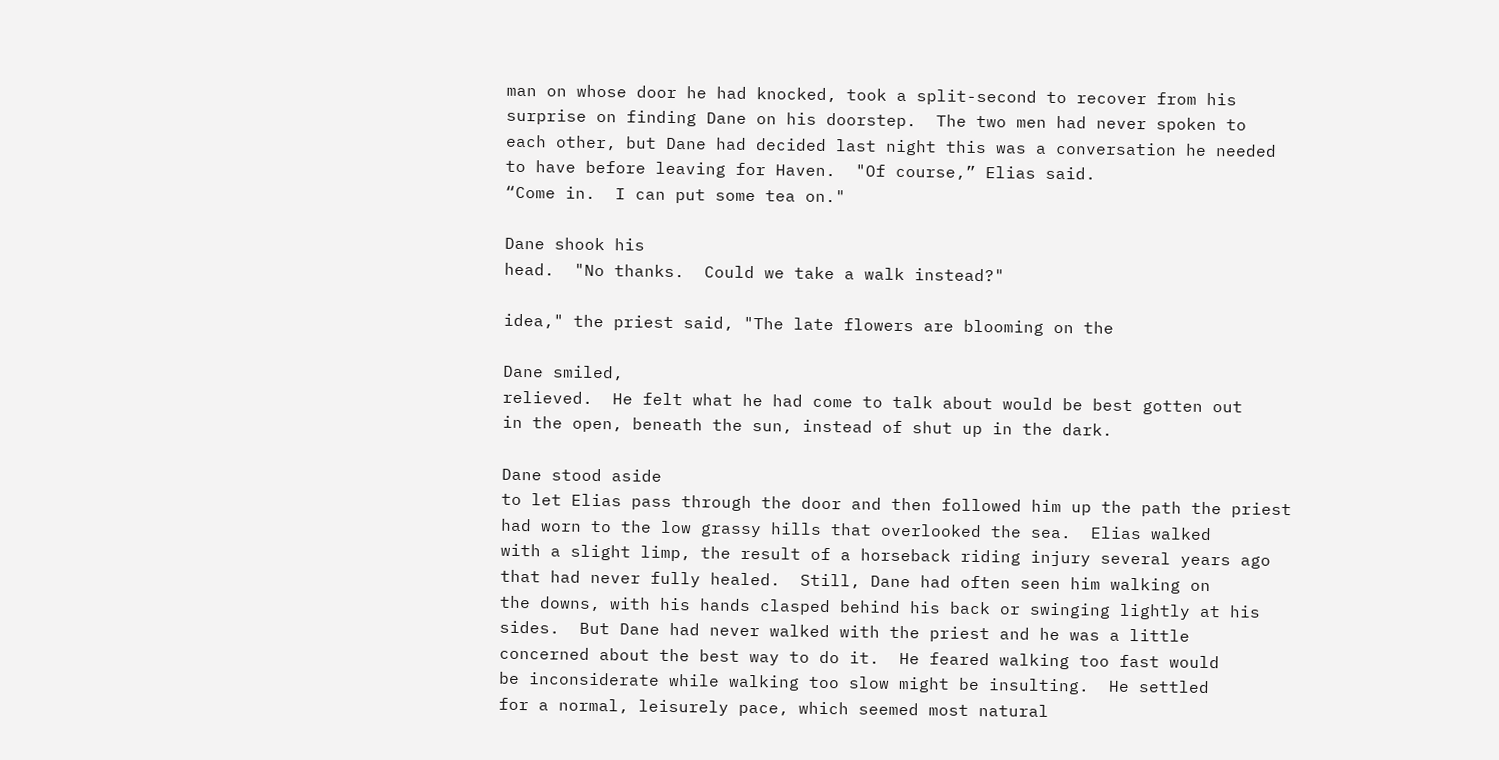man on whose door he had knocked, took a split-second to recover from his
surprise on finding Dane on his doorstep.  The two men had never spoken to
each other, but Dane had decided last night this was a conversation he needed
to have before leaving for Haven.  "Of course,” Elias said.
“Come in.  I can put some tea on."

Dane shook his
head.  "No thanks.  Could we take a walk instead?"

idea," the priest said, "The late flowers are blooming on the

Dane smiled,
relieved.  He felt what he had come to talk about would be best gotten out
in the open, beneath the sun, instead of shut up in the dark.

Dane stood aside
to let Elias pass through the door and then followed him up the path the priest
had worn to the low grassy hills that overlooked the sea.  Elias walked
with a slight limp, the result of a horseback riding injury several years ago
that had never fully healed.  Still, Dane had often seen him walking on
the downs, with his hands clasped behind his back or swinging lightly at his
sides.  But Dane had never walked with the priest and he was a little
concerned about the best way to do it.  He feared walking too fast would
be inconsiderate while walking too slow might be insulting.  He settled
for a normal, leisurely pace, which seemed most natural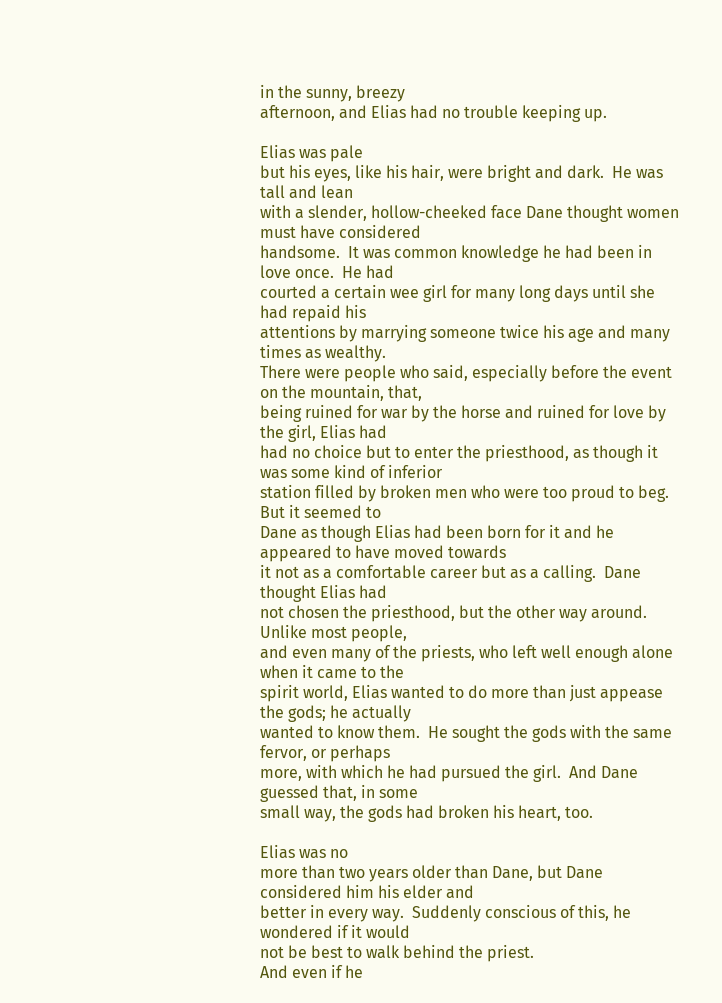in the sunny, breezy
afternoon, and Elias had no trouble keeping up.

Elias was pale
but his eyes, like his hair, were bright and dark.  He was tall and lean
with a slender, hollow-cheeked face Dane thought women must have considered
handsome.  It was common knowledge he had been in love once.  He had
courted a certain wee girl for many long days until she had repaid his
attentions by marrying someone twice his age and many times as wealthy.
There were people who said, especially before the event on the mountain, that,
being ruined for war by the horse and ruined for love by the girl, Elias had
had no choice but to enter the priesthood, as though it was some kind of inferior
station filled by broken men who were too proud to beg.  But it seemed to
Dane as though Elias had been born for it and he appeared to have moved towards
it not as a comfortable career but as a calling.  Dane thought Elias had
not chosen the priesthood, but the other way around.  Unlike most people,
and even many of the priests, who left well enough alone when it came to the
spirit world, Elias wanted to do more than just appease the gods; he actually
wanted to know them.  He sought the gods with the same fervor, or perhaps
more, with which he had pursued the girl.  And Dane guessed that, in some
small way, the gods had broken his heart, too.

Elias was no
more than two years older than Dane, but Dane considered him his elder and
better in every way.  Suddenly conscious of this, he wondered if it would
not be best to walk behind the priest.
And even if he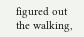figured out the walking,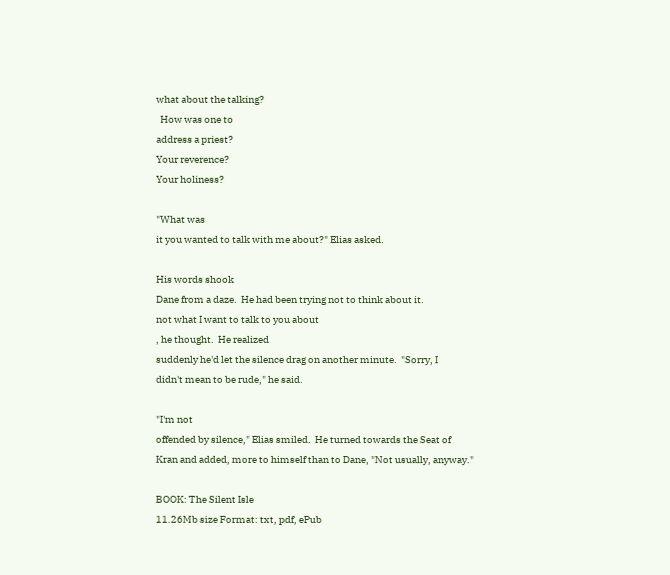what about the talking?
  How was one to
address a priest?
Your reverence?
Your holiness?

"What was
it you wanted to talk with me about?" Elias asked.

His words shook
Dane from a daze.  He had been trying not to think about it.
not what I want to talk to you about
, he thought.  He realized
suddenly he'd let the silence drag on another minute.  "Sorry, I
didn't mean to be rude," he said.

"I'm not
offended by silence," Elias smiled.  He turned towards the Seat of
Kran and added, more to himself than to Dane, "Not usually, anyway."

BOOK: The Silent Isle
11.26Mb size Format: txt, pdf, ePub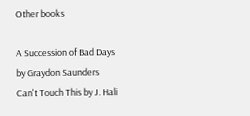Other books

A Succession of Bad Days by Graydon Saunders
Can't Touch This by J. Hali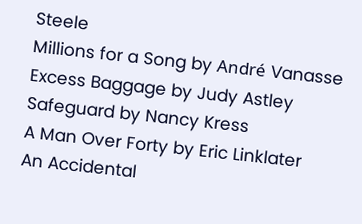Steele
Millions for a Song by André Vanasse
Excess Baggage by Judy Astley
Safeguard by Nancy Kress
A Man Over Forty by Eric Linklater
An Accidental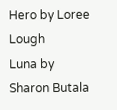Hero by Loree Lough
Luna by Sharon Butala